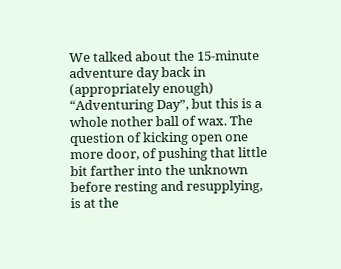We talked about the 15-minute adventure day back in (appropriately enough) “Adventuring Day”, but this is a whole nother ball of wax. The question of kicking open one more door, of pushing that little bit farther into the unknown before resting and resupplying, is at the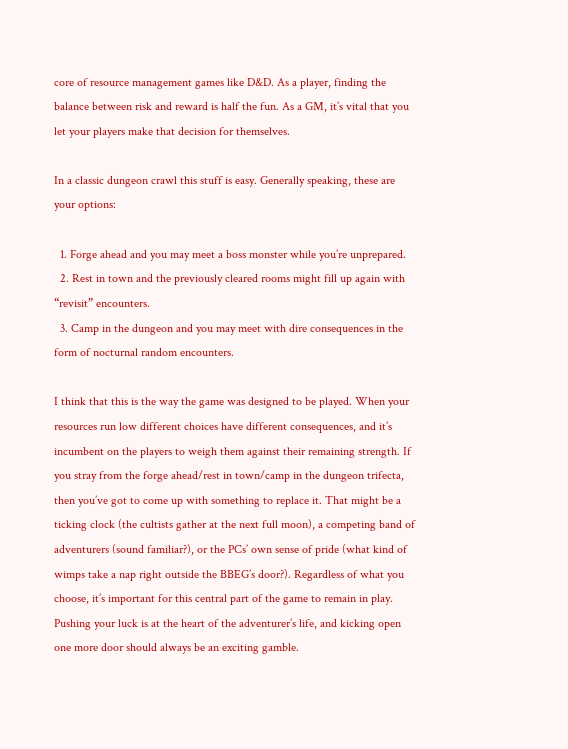core of resource management games like D&D. As a player, finding the balance between risk and reward is half the fun. As a GM, it’s vital that you let your players make that decision for themselves.

In a classic dungeon crawl this stuff is easy. Generally speaking, these are your options:

  1. Forge ahead and you may meet a boss monster while you’re unprepared.
  2. Rest in town and the previously cleared rooms might fill up again with “revisit” encounters.
  3. Camp in the dungeon and you may meet with dire consequences in the form of nocturnal random encounters.

I think that this is the way the game was designed to be played. When your resources run low different choices have different consequences, and it’s incumbent on the players to weigh them against their remaining strength. If you stray from the forge ahead/rest in town/camp in the dungeon trifecta, then you’ve got to come up with something to replace it. That might be a ticking clock (the cultists gather at the next full moon), a competing band of adventurers (sound familiar?), or the PCs’ own sense of pride (what kind of wimps take a nap right outside the BBEG’s door?). Regardless of what you choose, it’s important for this central part of the game to remain in play. Pushing your luck is at the heart of the adventurer’s life, and kicking open one more door should always be an exciting gamble.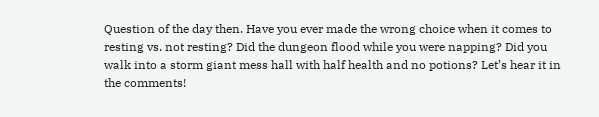Question of the day then. Have you ever made the wrong choice when it comes to resting vs. not resting? Did the dungeon flood while you were napping? Did you walk into a storm giant mess hall with half health and no potions? Let’s hear it in the comments!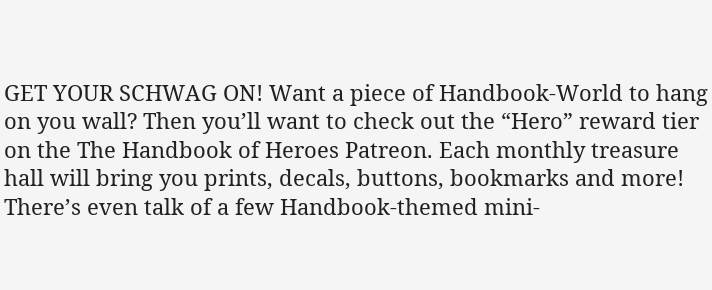GET YOUR SCHWAG ON! Want a piece of Handbook-World to hang on you wall? Then you’ll want to check out the “Hero” reward tier on the The Handbook of Heroes Patreon. Each monthly treasure hall will bring you prints, decals, buttons, bookmarks and more! There’s even talk of a few Handbook-themed mini-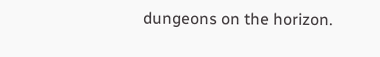dungeons on the horizon.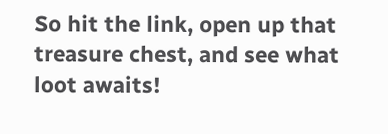So hit the link, open up that treasure chest, and see what loot awaits!